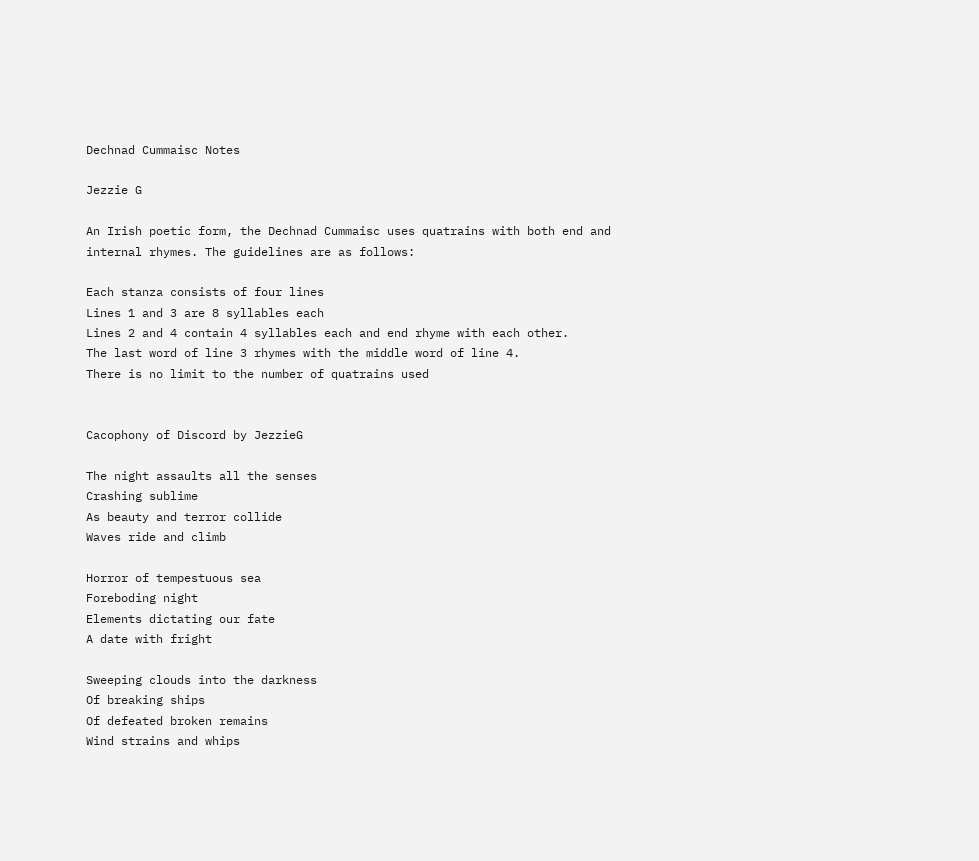Dechnad Cummaisc Notes

Jezzie G

An Irish poetic form, the Dechnad Cummaisc uses quatrains with both end and internal rhymes. The guidelines are as follows:

Each stanza consists of four lines
Lines 1 and 3 are 8 syllables each
Lines 2 and 4 contain 4 syllables each and end rhyme with each other.
The last word of line 3 rhymes with the middle word of line 4.
There is no limit to the number of quatrains used


Cacophony of Discord by JezzieG

The night assaults all the senses
Crashing sublime
As beauty and terror collide
Waves ride and climb

Horror of tempestuous sea
Foreboding night
Elements dictating our fate
A date with fright

Sweeping clouds into the darkness
Of breaking ships
Of defeated broken remains
Wind strains and whips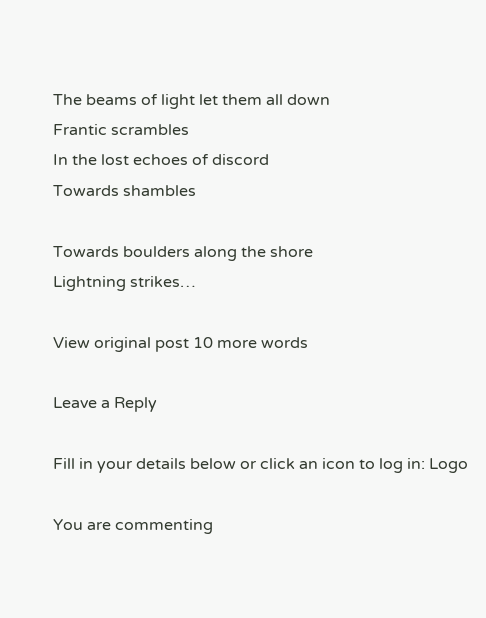The beams of light let them all down
Frantic scrambles
In the lost echoes of discord
Towards shambles

Towards boulders along the shore
Lightning strikes…

View original post 10 more words

Leave a Reply

Fill in your details below or click an icon to log in: Logo

You are commenting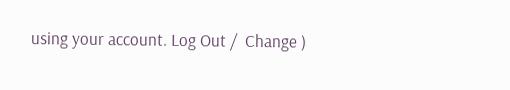using your account. Log Out /  Change )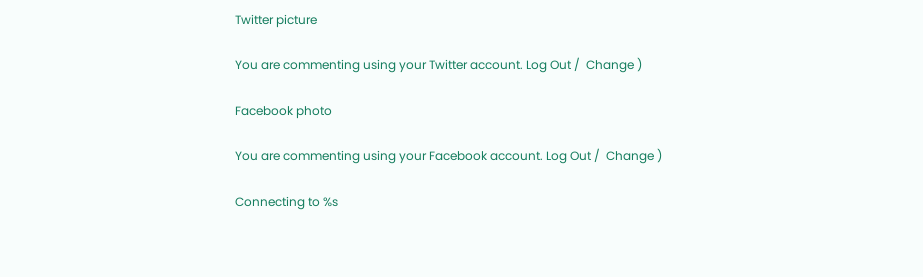Twitter picture

You are commenting using your Twitter account. Log Out /  Change )

Facebook photo

You are commenting using your Facebook account. Log Out /  Change )

Connecting to %s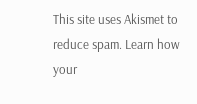This site uses Akismet to reduce spam. Learn how your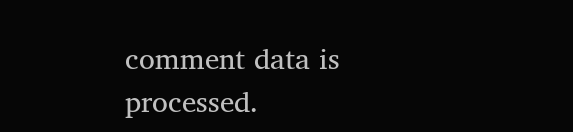comment data is processed.